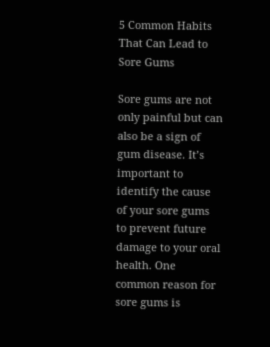5 Common Habits That Can Lead to Sore Gums

Sore gums are not only painful but can also be a sign of gum disease. It’s important to identify the cause of your sore gums to prevent future damage to your oral health. One common reason for sore gums is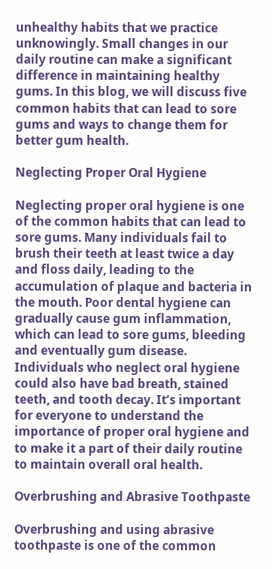unhealthy habits that we practice unknowingly. Small changes in our daily routine can make a significant difference in maintaining healthy gums. In this blog, we will discuss five common habits that can lead to sore gums and ways to change them for better gum health.

Neglecting Proper Oral Hygiene

Neglecting proper oral hygiene is one of the common habits that can lead to sore gums. Many individuals fail to brush their teeth at least twice a day and floss daily, leading to the accumulation of plaque and bacteria in the mouth. Poor dental hygiene can gradually cause gum inflammation, which can lead to sore gums, bleeding and eventually gum disease. Individuals who neglect oral hygiene could also have bad breath, stained teeth, and tooth decay. It’s important for everyone to understand the importance of proper oral hygiene and to make it a part of their daily routine to maintain overall oral health.

Overbrushing and Abrasive Toothpaste

Overbrushing and using abrasive toothpaste is one of the common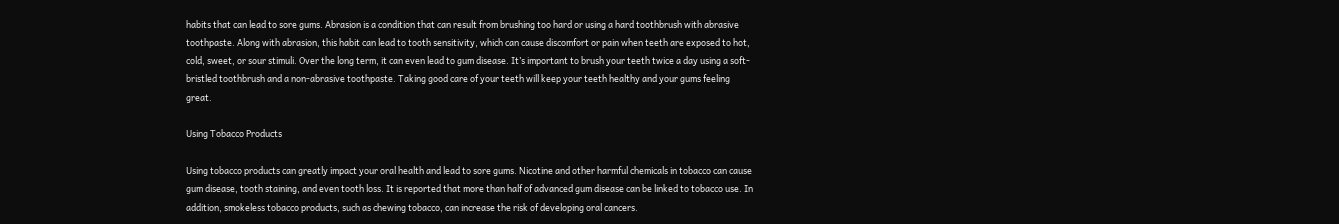habits that can lead to sore gums. Abrasion is a condition that can result from brushing too hard or using a hard toothbrush with abrasive toothpaste. Along with abrasion, this habit can lead to tooth sensitivity, which can cause discomfort or pain when teeth are exposed to hot, cold, sweet, or sour stimuli. Over the long term, it can even lead to gum disease. It’s important to brush your teeth twice a day using a soft-bristled toothbrush and a non-abrasive toothpaste. Taking good care of your teeth will keep your teeth healthy and your gums feeling great.

Using Tobacco Products

Using tobacco products can greatly impact your oral health and lead to sore gums. Nicotine and other harmful chemicals in tobacco can cause gum disease, tooth staining, and even tooth loss. It is reported that more than half of advanced gum disease can be linked to tobacco use. In addition, smokeless tobacco products, such as chewing tobacco, can increase the risk of developing oral cancers.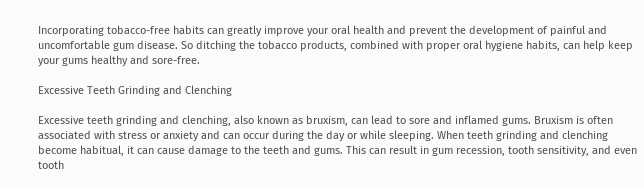Incorporating tobacco-free habits can greatly improve your oral health and prevent the development of painful and uncomfortable gum disease. So ditching the tobacco products, combined with proper oral hygiene habits, can help keep your gums healthy and sore-free.

Excessive Teeth Grinding and Clenching

Excessive teeth grinding and clenching, also known as bruxism, can lead to sore and inflamed gums. Bruxism is often associated with stress or anxiety and can occur during the day or while sleeping. When teeth grinding and clenching become habitual, it can cause damage to the teeth and gums. This can result in gum recession, tooth sensitivity, and even tooth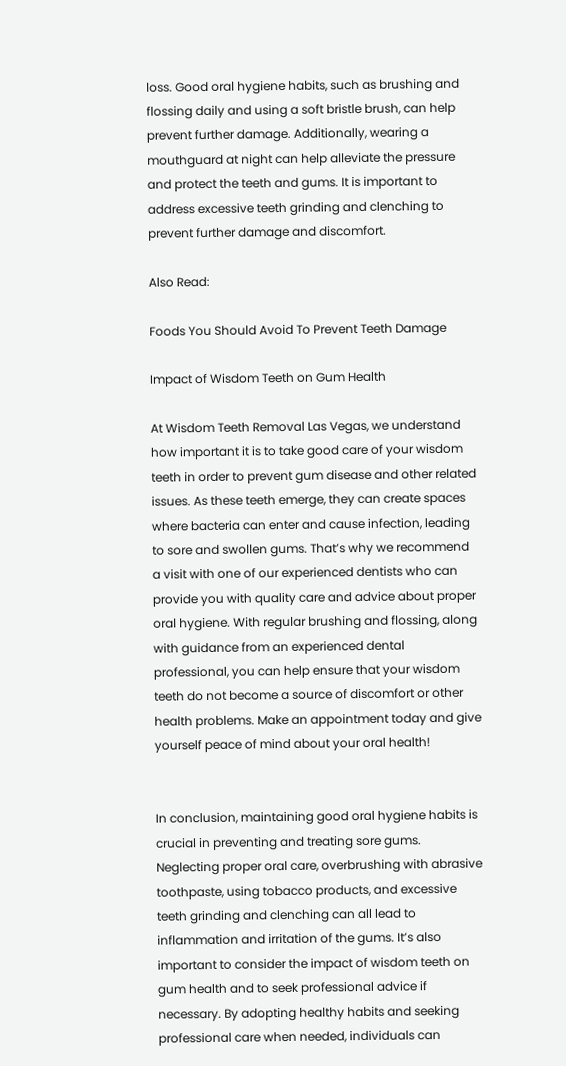loss. Good oral hygiene habits, such as brushing and flossing daily and using a soft bristle brush, can help prevent further damage. Additionally, wearing a mouthguard at night can help alleviate the pressure and protect the teeth and gums. It is important to address excessive teeth grinding and clenching to prevent further damage and discomfort.

Also Read:

Foods You Should Avoid To Prevent Teeth Damage

Impact of Wisdom Teeth on Gum Health

At Wisdom Teeth Removal Las Vegas, we understand how important it is to take good care of your wisdom teeth in order to prevent gum disease and other related issues. As these teeth emerge, they can create spaces where bacteria can enter and cause infection, leading to sore and swollen gums. That’s why we recommend a visit with one of our experienced dentists who can provide you with quality care and advice about proper oral hygiene. With regular brushing and flossing, along with guidance from an experienced dental professional, you can help ensure that your wisdom teeth do not become a source of discomfort or other health problems. Make an appointment today and give yourself peace of mind about your oral health!


In conclusion, maintaining good oral hygiene habits is crucial in preventing and treating sore gums. Neglecting proper oral care, overbrushing with abrasive toothpaste, using tobacco products, and excessive teeth grinding and clenching can all lead to inflammation and irritation of the gums. It’s also important to consider the impact of wisdom teeth on gum health and to seek professional advice if necessary. By adopting healthy habits and seeking professional care when needed, individuals can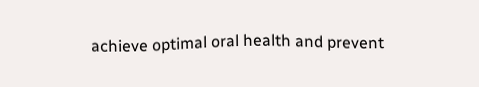achieve optimal oral health and prevent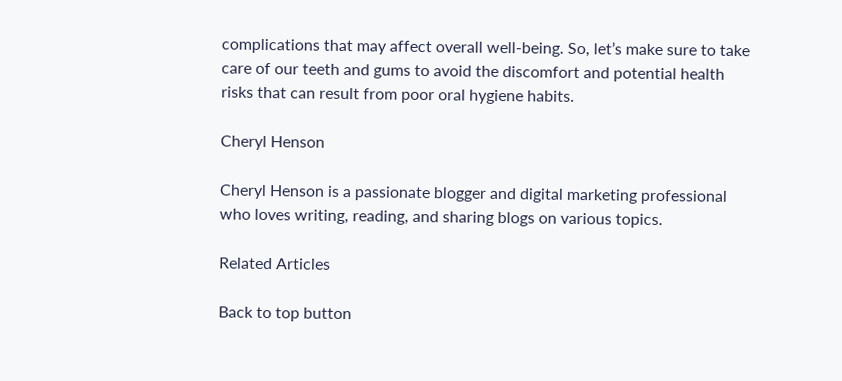complications that may affect overall well-being. So, let’s make sure to take care of our teeth and gums to avoid the discomfort and potential health risks that can result from poor oral hygiene habits.

Cheryl Henson

Cheryl Henson is a passionate blogger and digital marketing professional who loves writing, reading, and sharing blogs on various topics.

Related Articles

Back to top button